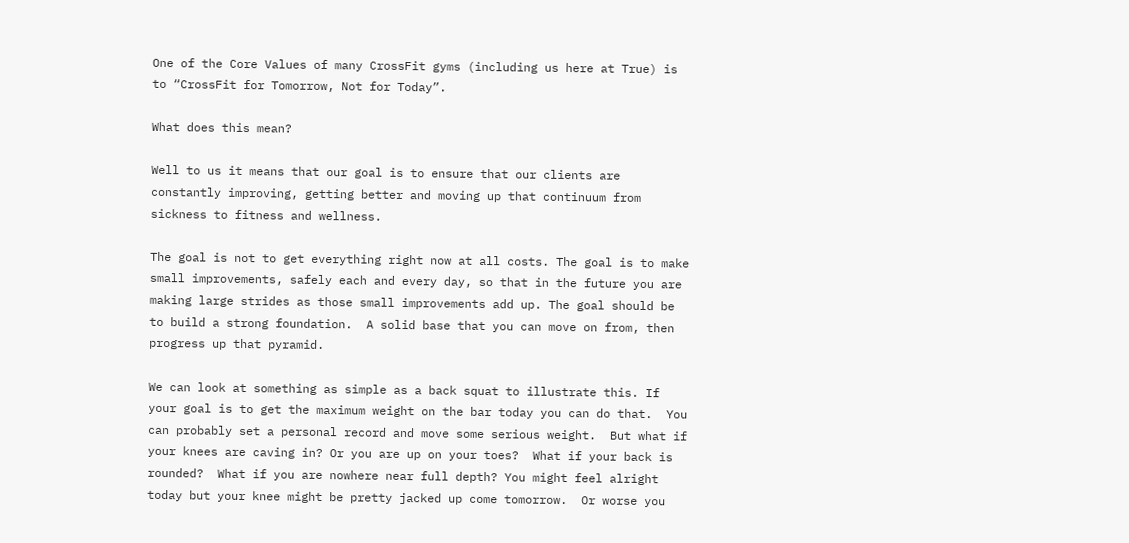One of the Core Values of many CrossFit gyms (including us here at True) is to “CrossFit for Tomorrow, Not for Today”.

What does this mean?

Well to us it means that our goal is to ensure that our clients are constantly improving, getting better and moving up that continuum from sickness to fitness and wellness.

The goal is not to get everything right now at all costs. The goal is to make small improvements, safely each and every day, so that in the future you are making large strides as those small improvements add up. The goal should be to build a strong foundation.  A solid base that you can move on from, then progress up that pyramid.

We can look at something as simple as a back squat to illustrate this. If your goal is to get the maximum weight on the bar today you can do that.  You can probably set a personal record and move some serious weight.  But what if your knees are caving in? Or you are up on your toes?  What if your back is rounded?  What if you are nowhere near full depth? You might feel alright today but your knee might be pretty jacked up come tomorrow.  Or worse you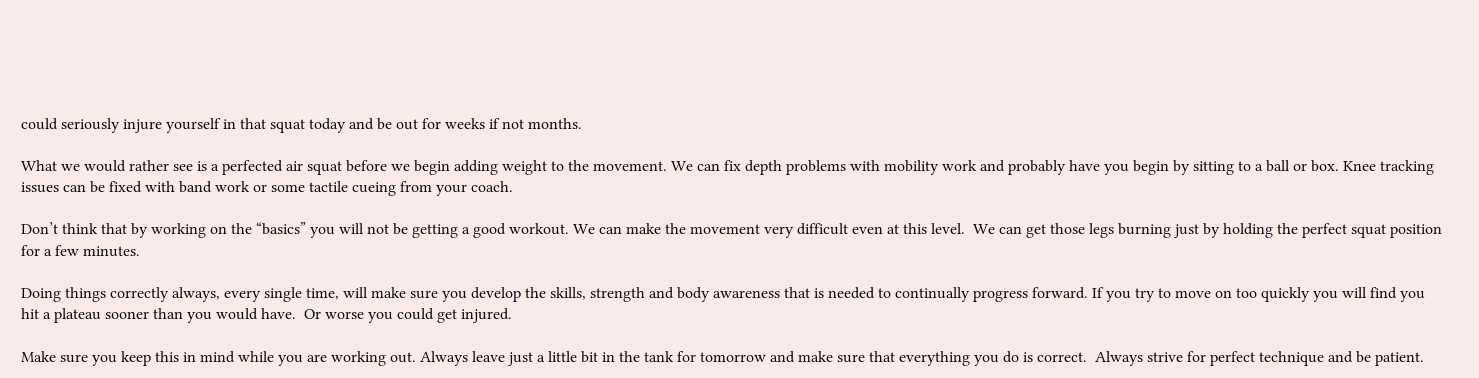could seriously injure yourself in that squat today and be out for weeks if not months.

What we would rather see is a perfected air squat before we begin adding weight to the movement. We can fix depth problems with mobility work and probably have you begin by sitting to a ball or box. Knee tracking issues can be fixed with band work or some tactile cueing from your coach.

Don’t think that by working on the “basics” you will not be getting a good workout. We can make the movement very difficult even at this level.  We can get those legs burning just by holding the perfect squat position for a few minutes.

Doing things correctly always, every single time, will make sure you develop the skills, strength and body awareness that is needed to continually progress forward. If you try to move on too quickly you will find you hit a plateau sooner than you would have.  Or worse you could get injured.

Make sure you keep this in mind while you are working out. Always leave just a little bit in the tank for tomorrow and make sure that everything you do is correct.  Always strive for perfect technique and be patient.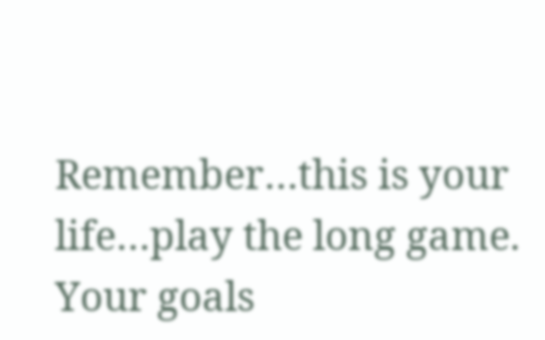Remember…this is your life…play the long game.  Your goals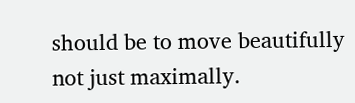should be to move beautifully not just maximally.